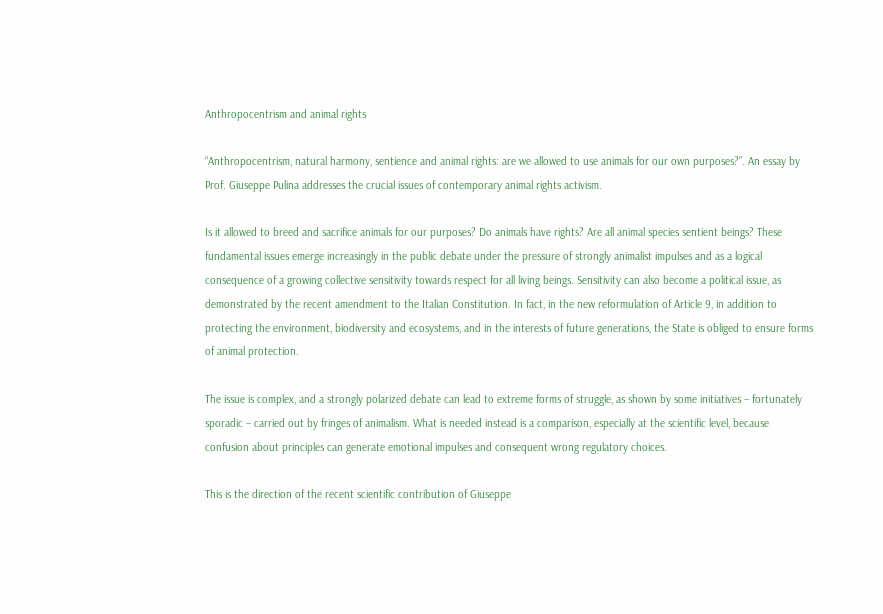Anthropocentrism and animal rights

“Anthropocentrism, natural harmony, sentience and animal rights: are we allowed to use animals for our own purposes?”. An essay by Prof. Giuseppe Pulina addresses the crucial issues of contemporary animal rights activism.

Is it allowed to breed and sacrifice animals for our purposes? Do animals have rights? Are all animal species sentient beings? These fundamental issues emerge increasingly in the public debate under the pressure of strongly animalist impulses and as a logical consequence of a growing collective sensitivity towards respect for all living beings. Sensitivity can also become a political issue, as demonstrated by the recent amendment to the Italian Constitution. In fact, in the new reformulation of Article 9, in addition to protecting the environment, biodiversity and ecosystems, and in the interests of future generations, the State is obliged to ensure forms of animal protection.

The issue is complex, and a strongly polarized debate can lead to extreme forms of struggle, as shown by some initiatives – fortunately sporadic – carried out by fringes of animalism. What is needed instead is a comparison, especially at the scientific level, because confusion about principles can generate emotional impulses and consequent wrong regulatory choices.

This is the direction of the recent scientific contribution of Giuseppe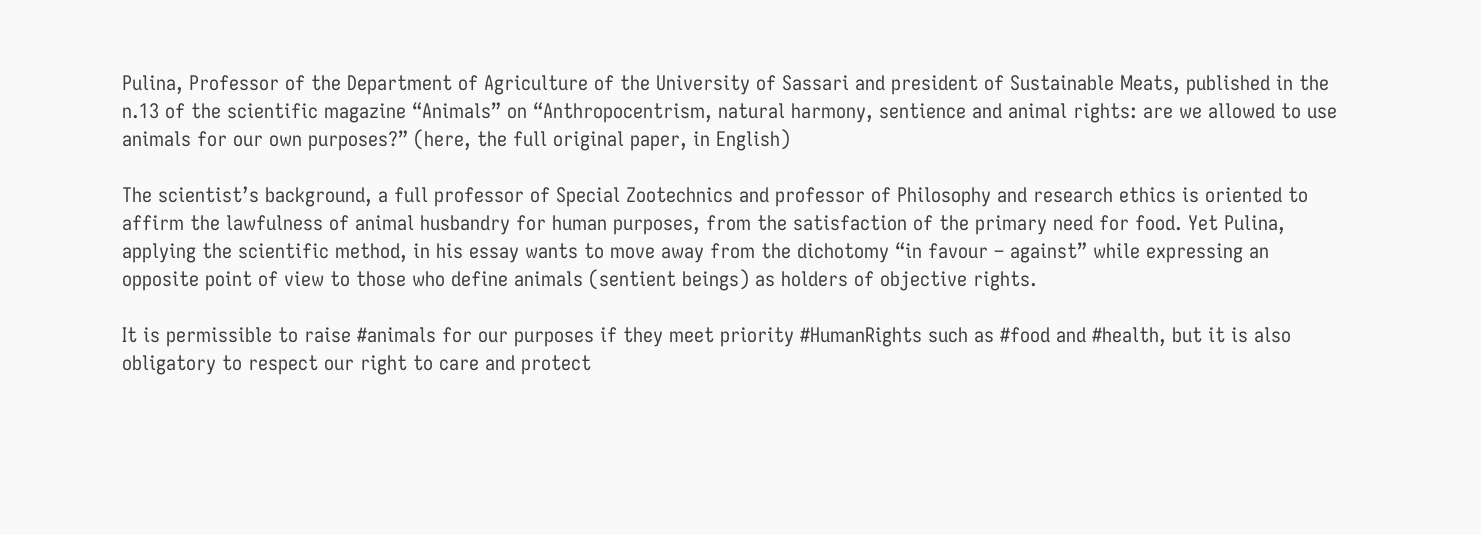Pulina, Professor of the Department of Agriculture of the University of Sassari and president of Sustainable Meats, published in the n.13 of the scientific magazine “Animals” on “Anthropocentrism, natural harmony, sentience and animal rights: are we allowed to use animals for our own purposes?” (here, the full original paper, in English)

The scientist’s background, a full professor of Special Zootechnics and professor of Philosophy and research ethics is oriented to affirm the lawfulness of animal husbandry for human purposes, from the satisfaction of the primary need for food. Yet Pulina, applying the scientific method, in his essay wants to move away from the dichotomy “in favour – against” while expressing an opposite point of view to those who define animals (sentient beings) as holders of objective rights.

It is permissible to raise #animals for our purposes if they meet priority #HumanRights such as #food and #health, but it is also obligatory to respect our right to care and protect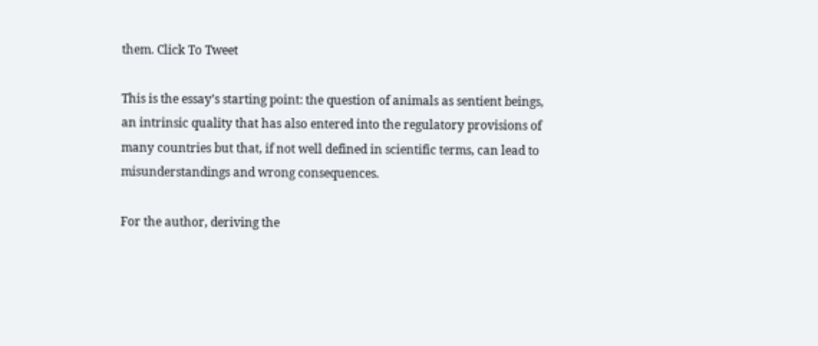them. Click To Tweet

This is the essay’s starting point: the question of animals as sentient beings, an intrinsic quality that has also entered into the regulatory provisions of many countries but that, if not well defined in scientific terms, can lead to misunderstandings and wrong consequences.

For the author, deriving the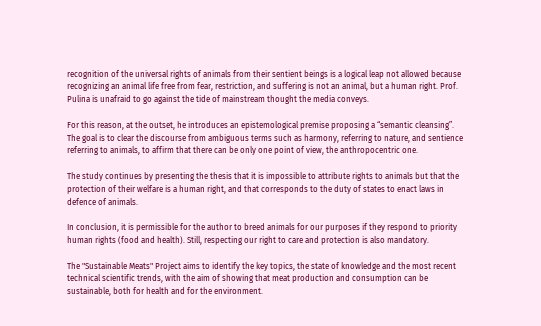recognition of the universal rights of animals from their sentient beings is a logical leap not allowed because recognizing an animal life free from fear, restriction, and suffering is not an animal, but a human right. Prof. Pulina is unafraid to go against the tide of mainstream thought the media conveys.

For this reason, at the outset, he introduces an epistemological premise proposing a “semantic cleansing”. The goal is to clear the discourse from ambiguous terms such as harmony, referring to nature, and sentience referring to animals, to affirm that there can be only one point of view, the anthropocentric one.

The study continues by presenting the thesis that it is impossible to attribute rights to animals but that the protection of their welfare is a human right, and that corresponds to the duty of states to enact laws in defence of animals.

In conclusion, it is permissible for the author to breed animals for our purposes if they respond to priority human rights (food and health). Still, respecting our right to care and protection is also mandatory.

The "Sustainable Meats" Project aims to identify the key topics, the state of knowledge and the most recent technical scientific trends, with the aim of showing that meat production and consumption can be sustainable, both for health and for the environment.